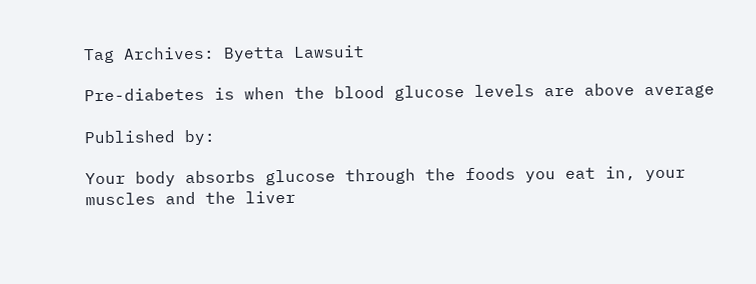Tag Archives: Byetta Lawsuit

Pre-diabetes is when the blood glucose levels are above average

Published by:

Your body absorbs glucose through the foods you eat in, your muscles and the liver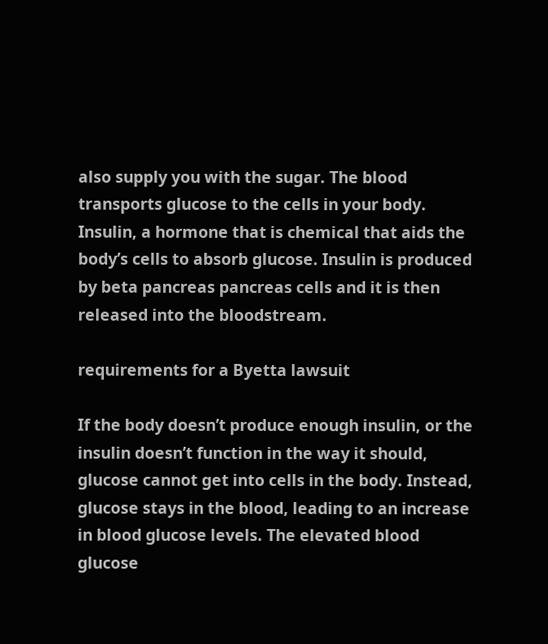also supply you with the sugar. The blood transports glucose to the cells in your body. Insulin, a hormone that is chemical that aids the body’s cells to absorb glucose. Insulin is produced by beta pancreas pancreas cells and it is then released into the bloodstream.

requirements for a Byetta lawsuit

If the body doesn’t produce enough insulin, or the insulin doesn’t function in the way it should, glucose cannot get into cells in the body. Instead, glucose stays in the blood, leading to an increase in blood glucose levels. The elevated blood glucose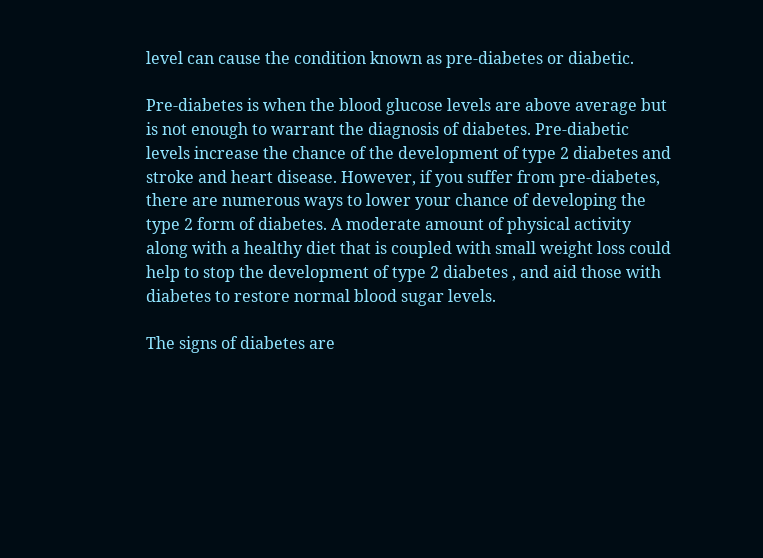level can cause the condition known as pre-diabetes or diabetic.

Pre-diabetes is when the blood glucose levels are above average but is not enough to warrant the diagnosis of diabetes. Pre-diabetic levels increase the chance of the development of type 2 diabetes and stroke and heart disease. However, if you suffer from pre-diabetes, there are numerous ways to lower your chance of developing the type 2 form of diabetes. A moderate amount of physical activity along with a healthy diet that is coupled with small weight loss could help to stop the development of type 2 diabetes , and aid those with diabetes to restore normal blood sugar levels.

The signs of diabetes are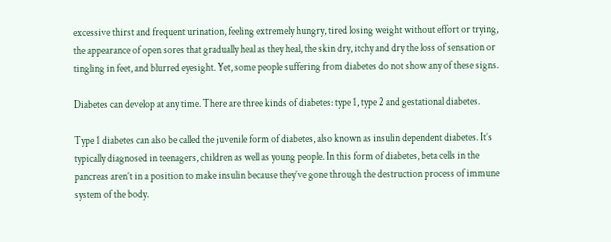excessive thirst and frequent urination, feeling extremely hungry, tired losing weight without effort or trying, the appearance of open sores that gradually heal as they heal, the skin dry, itchy and dry the loss of sensation or tingling in feet, and blurred eyesight. Yet, some people suffering from diabetes do not show any of these signs.

Diabetes can develop at any time. There are three kinds of diabetes: type 1, type 2 and gestational diabetes.

Type 1 diabetes can also be called the juvenile form of diabetes, also known as insulin dependent diabetes. It’s typically diagnosed in teenagers, children as well as young people. In this form of diabetes, beta cells in the pancreas aren’t in a position to make insulin because they’ve gone through the destruction process of immune system of the body.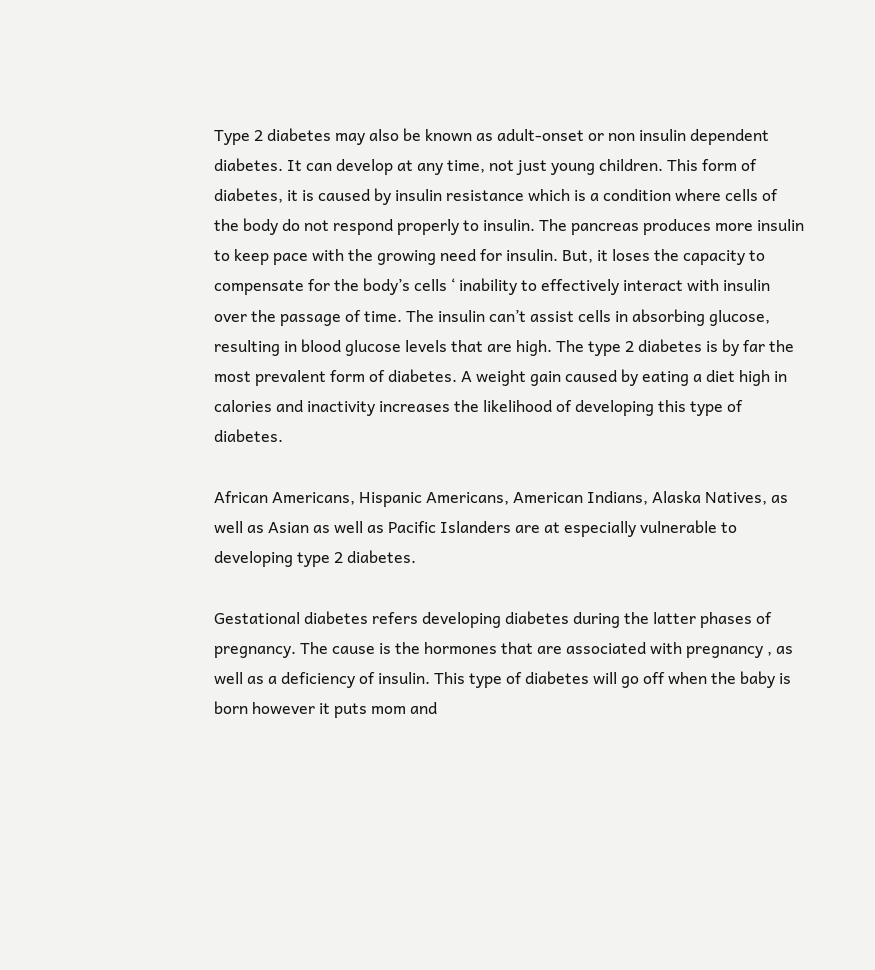Type 2 diabetes may also be known as adult-onset or non insulin dependent diabetes. It can develop at any time, not just young children. This form of diabetes, it is caused by insulin resistance which is a condition where cells of the body do not respond properly to insulin. The pancreas produces more insulin to keep pace with the growing need for insulin. But, it loses the capacity to compensate for the body’s cells ‘ inability to effectively interact with insulin over the passage of time. The insulin can’t assist cells in absorbing glucose, resulting in blood glucose levels that are high. The type 2 diabetes is by far the most prevalent form of diabetes. A weight gain caused by eating a diet high in calories and inactivity increases the likelihood of developing this type of diabetes.

African Americans, Hispanic Americans, American Indians, Alaska Natives, as well as Asian as well as Pacific Islanders are at especially vulnerable to developing type 2 diabetes.

Gestational diabetes refers developing diabetes during the latter phases of pregnancy. The cause is the hormones that are associated with pregnancy , as well as a deficiency of insulin. This type of diabetes will go off when the baby is born however it puts mom and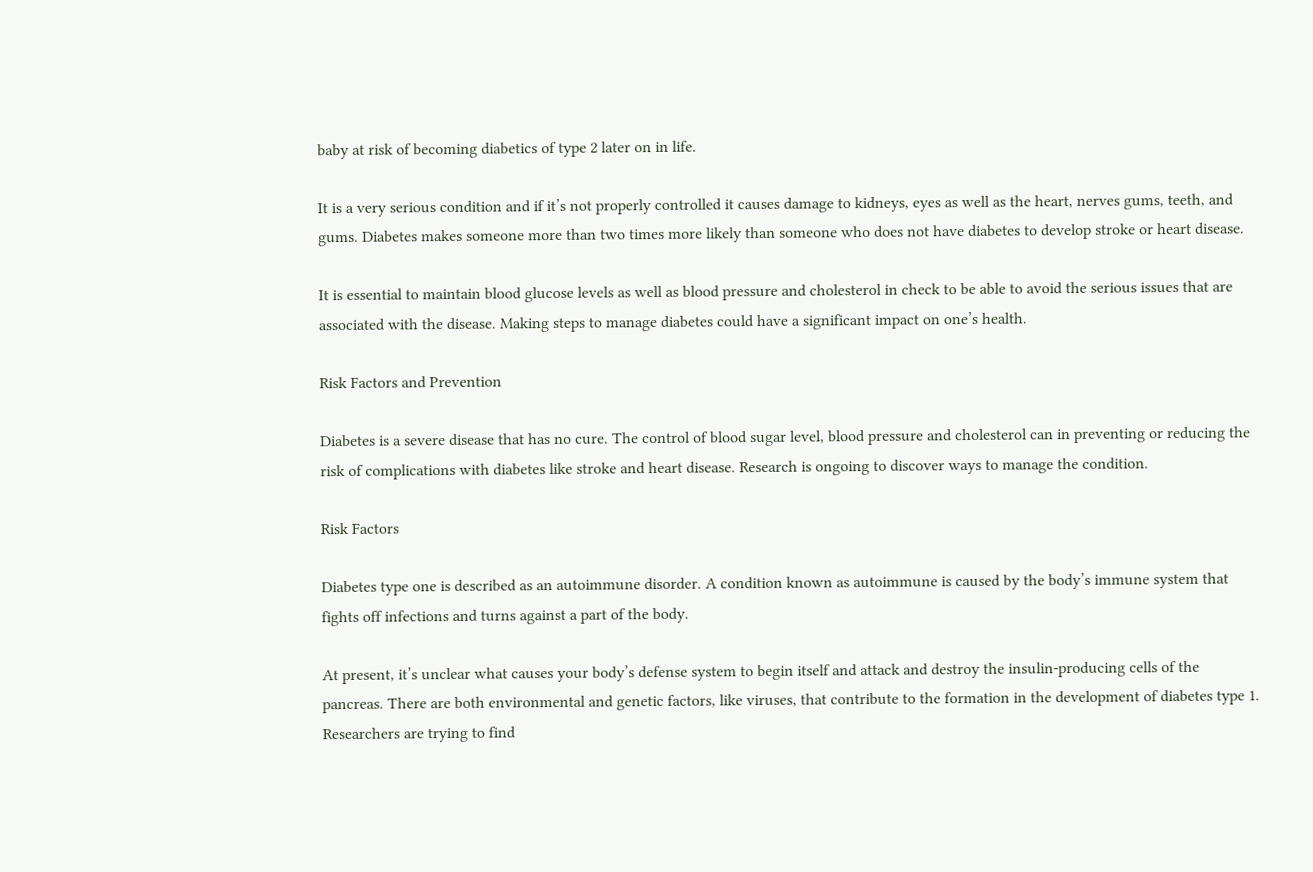baby at risk of becoming diabetics of type 2 later on in life.

It is a very serious condition and if it’s not properly controlled it causes damage to kidneys, eyes as well as the heart, nerves gums, teeth, and gums. Diabetes makes someone more than two times more likely than someone who does not have diabetes to develop stroke or heart disease.

It is essential to maintain blood glucose levels as well as blood pressure and cholesterol in check to be able to avoid the serious issues that are associated with the disease. Making steps to manage diabetes could have a significant impact on one’s health.

Risk Factors and Prevention

Diabetes is a severe disease that has no cure. The control of blood sugar level, blood pressure and cholesterol can in preventing or reducing the risk of complications with diabetes like stroke and heart disease. Research is ongoing to discover ways to manage the condition.

Risk Factors

Diabetes type one is described as an autoimmune disorder. A condition known as autoimmune is caused by the body’s immune system that fights off infections and turns against a part of the body.

At present, it’s unclear what causes your body’s defense system to begin itself and attack and destroy the insulin-producing cells of the pancreas. There are both environmental and genetic factors, like viruses, that contribute to the formation in the development of diabetes type 1. Researchers are trying to find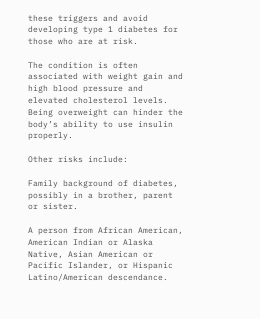these triggers and avoid developing type 1 diabetes for those who are at risk.

The condition is often associated with weight gain and high blood pressure and elevated cholesterol levels. Being overweight can hinder the body’s ability to use insulin properly.

Other risks include:

Family background of diabetes, possibly in a brother, parent or sister.

A person from African American, American Indian or Alaska Native, Asian American or Pacific Islander, or Hispanic Latino/American descendance.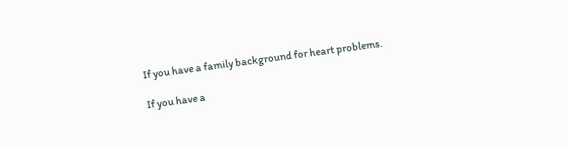If you have a family background for heart problems.

If you have a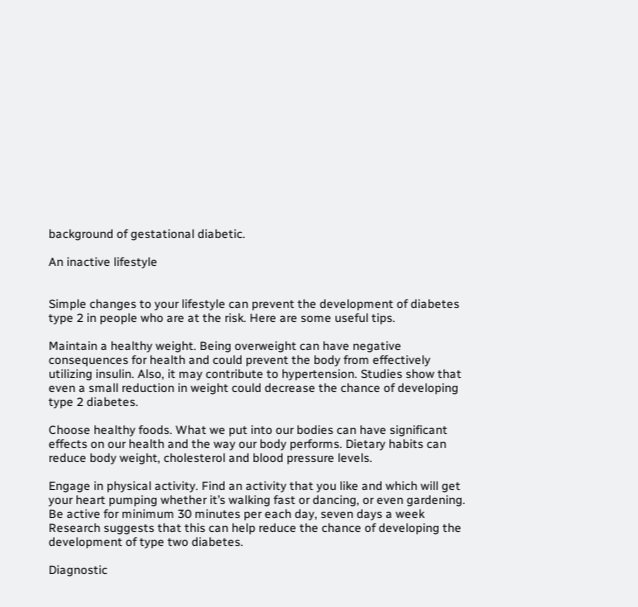background of gestational diabetic.

An inactive lifestyle


Simple changes to your lifestyle can prevent the development of diabetes type 2 in people who are at the risk. Here are some useful tips.

Maintain a healthy weight. Being overweight can have negative consequences for health and could prevent the body from effectively utilizing insulin. Also, it may contribute to hypertension. Studies show that even a small reduction in weight could decrease the chance of developing type 2 diabetes.

Choose healthy foods. What we put into our bodies can have significant effects on our health and the way our body performs. Dietary habits can reduce body weight, cholesterol and blood pressure levels.

Engage in physical activity. Find an activity that you like and which will get your heart pumping whether it’s walking fast or dancing, or even gardening. Be active for minimum 30 minutes per each day, seven days a week Research suggests that this can help reduce the chance of developing the development of type two diabetes.

Diagnostic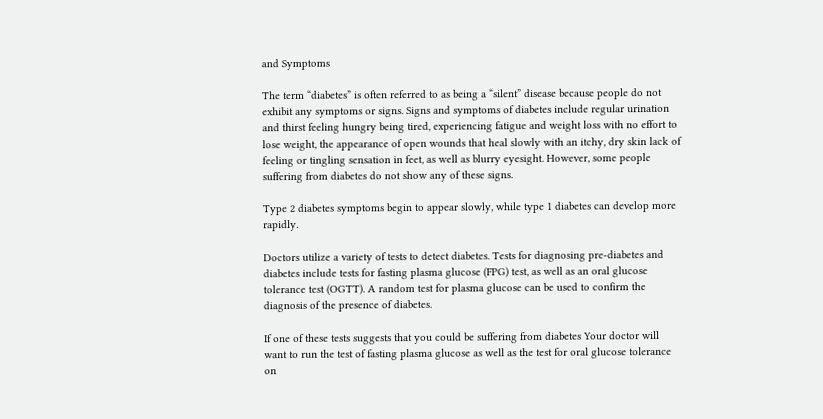and Symptoms

The term “diabetes” is often referred to as being a “silent” disease because people do not exhibit any symptoms or signs. Signs and symptoms of diabetes include regular urination and thirst feeling hungry being tired, experiencing fatigue and weight loss with no effort to lose weight, the appearance of open wounds that heal slowly with an itchy, dry skin lack of feeling or tingling sensation in feet, as well as blurry eyesight. However, some people suffering from diabetes do not show any of these signs.

Type 2 diabetes symptoms begin to appear slowly, while type 1 diabetes can develop more rapidly.

Doctors utilize a variety of tests to detect diabetes. Tests for diagnosing pre-diabetes and diabetes include tests for fasting plasma glucose (FPG) test, as well as an oral glucose tolerance test (OGTT). A random test for plasma glucose can be used to confirm the diagnosis of the presence of diabetes.

If one of these tests suggests that you could be suffering from diabetes Your doctor will want to run the test of fasting plasma glucose as well as the test for oral glucose tolerance on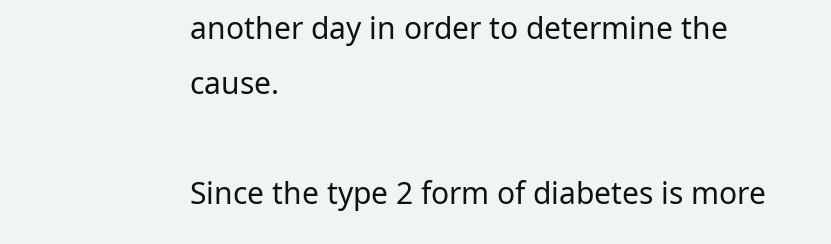another day in order to determine the cause.

Since the type 2 form of diabetes is more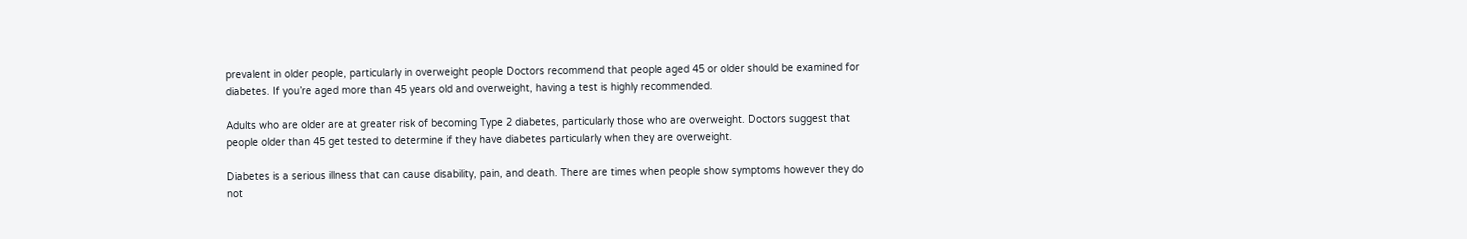prevalent in older people, particularly in overweight people Doctors recommend that people aged 45 or older should be examined for diabetes. If you’re aged more than 45 years old and overweight, having a test is highly recommended.

Adults who are older are at greater risk of becoming Type 2 diabetes, particularly those who are overweight. Doctors suggest that people older than 45 get tested to determine if they have diabetes particularly when they are overweight.

Diabetes is a serious illness that can cause disability, pain, and death. There are times when people show symptoms however they do not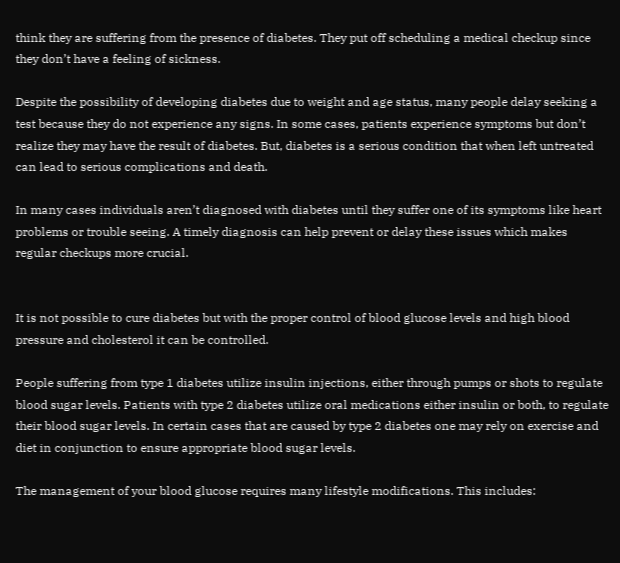think they are suffering from the presence of diabetes. They put off scheduling a medical checkup since they don’t have a feeling of sickness.

Despite the possibility of developing diabetes due to weight and age status, many people delay seeking a test because they do not experience any signs. In some cases, patients experience symptoms but don’t realize they may have the result of diabetes. But, diabetes is a serious condition that when left untreated can lead to serious complications and death.

In many cases individuals aren’t diagnosed with diabetes until they suffer one of its symptoms like heart problems or trouble seeing. A timely diagnosis can help prevent or delay these issues which makes regular checkups more crucial.


It is not possible to cure diabetes but with the proper control of blood glucose levels and high blood pressure and cholesterol it can be controlled.

People suffering from type 1 diabetes utilize insulin injections, either through pumps or shots to regulate blood sugar levels. Patients with type 2 diabetes utilize oral medications either insulin or both, to regulate their blood sugar levels. In certain cases that are caused by type 2 diabetes one may rely on exercise and diet in conjunction to ensure appropriate blood sugar levels.

The management of your blood glucose requires many lifestyle modifications. This includes: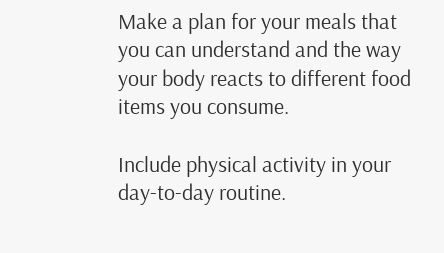Make a plan for your meals that you can understand and the way your body reacts to different food items you consume.

Include physical activity in your day-to-day routine.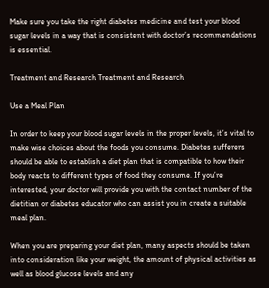Make sure you take the right diabetes medicine and test your blood sugar levels in a way that is consistent with doctor’s recommendations is essential.

Treatment and Research Treatment and Research

Use a Meal Plan

In order to keep your blood sugar levels in the proper levels, it’s vital to make wise choices about the foods you consume. Diabetes sufferers should be able to establish a diet plan that is compatible to how their body reacts to different types of food they consume. If you’re interested, your doctor will provide you with the contact number of the dietitian or diabetes educator who can assist you in create a suitable meal plan.

When you are preparing your diet plan, many aspects should be taken into consideration like your weight, the amount of physical activities as well as blood glucose levels and any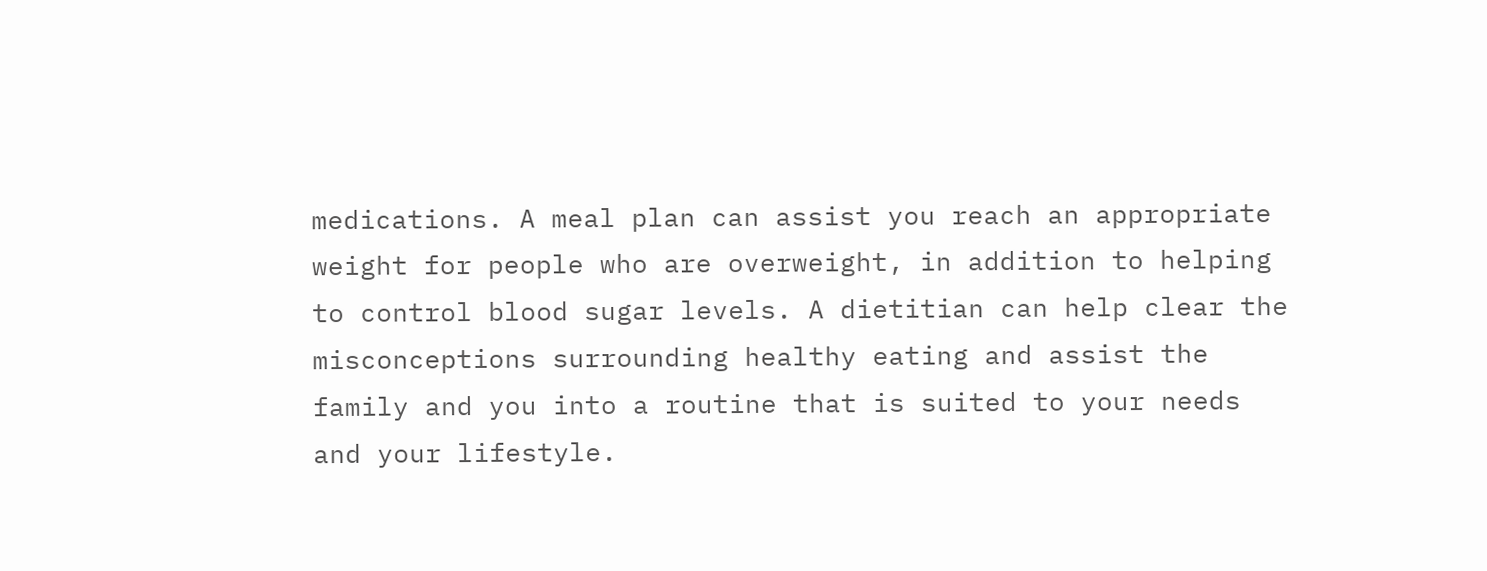medications. A meal plan can assist you reach an appropriate weight for people who are overweight, in addition to helping to control blood sugar levels. A dietitian can help clear the misconceptions surrounding healthy eating and assist the family and you into a routine that is suited to your needs and your lifestyle.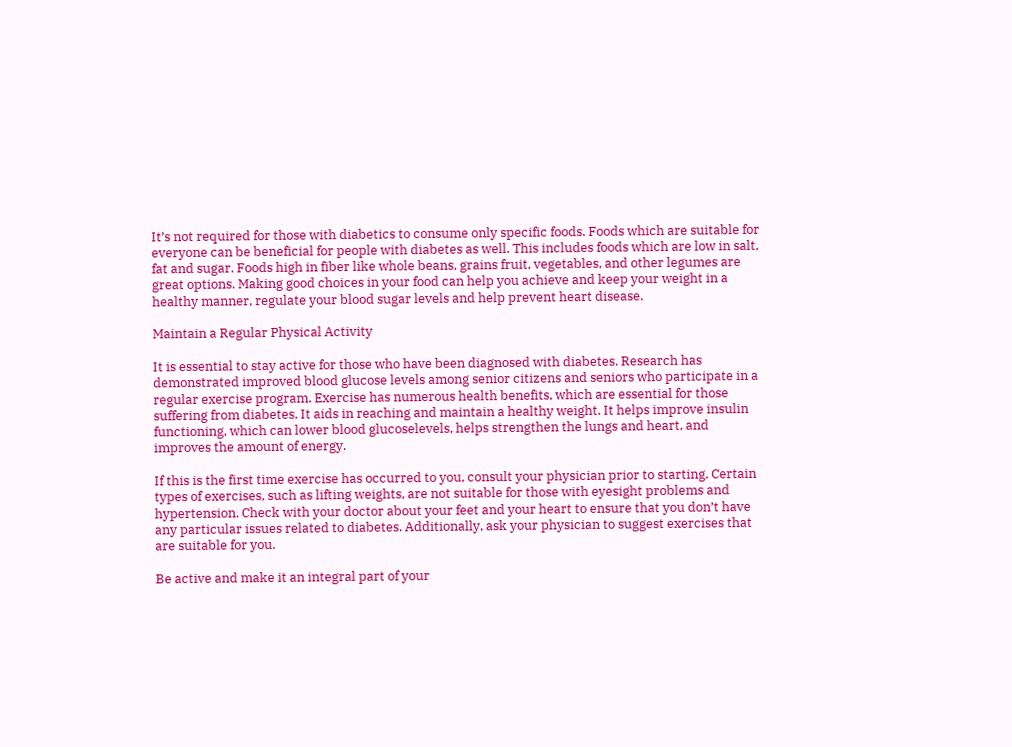It’s not required for those with diabetics to consume only specific foods. Foods which are suitable for everyone can be beneficial for people with diabetes as well. This includes foods which are low in salt, fat and sugar. Foods high in fiber like whole beans, grains fruit, vegetables, and other legumes are great options. Making good choices in your food can help you achieve and keep your weight in a healthy manner, regulate your blood sugar levels and help prevent heart disease.

Maintain a Regular Physical Activity

It is essential to stay active for those who have been diagnosed with diabetes. Research has demonstrated improved blood glucose levels among senior citizens and seniors who participate in a regular exercise program. Exercise has numerous health benefits, which are essential for those suffering from diabetes. It aids in reaching and maintain a healthy weight. It helps improve insulin functioning, which can lower blood glucoselevels, helps strengthen the lungs and heart, and improves the amount of energy.

If this is the first time exercise has occurred to you, consult your physician prior to starting. Certain types of exercises, such as lifting weights, are not suitable for those with eyesight problems and hypertension. Check with your doctor about your feet and your heart to ensure that you don’t have any particular issues related to diabetes. Additionally, ask your physician to suggest exercises that are suitable for you.

Be active and make it an integral part of your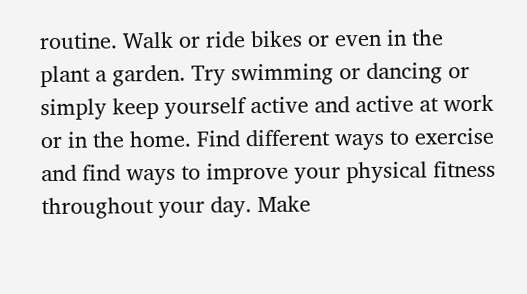routine. Walk or ride bikes or even in the plant a garden. Try swimming or dancing or simply keep yourself active and active at work or in the home. Find different ways to exercise and find ways to improve your physical fitness throughout your day. Make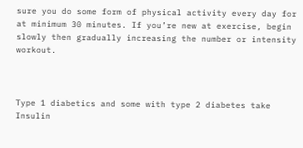sure you do some form of physical activity every day for at minimum 30 minutes. If you’re new at exercise, begin slowly then gradually increasing the number or intensity workout.



Type 1 diabetics and some with type 2 diabetes take Insulin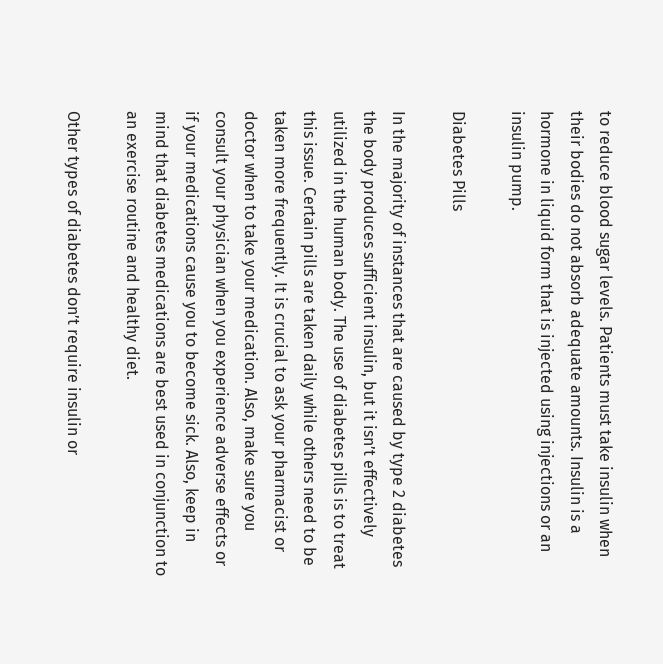to reduce blood sugar levels. Patients must take insulin when their bodies do not absorb adequate amounts. Insulin is a hormone in liquid form that is injected using injections or an insulin pump.

Diabetes Pills

In the majority of instances that are caused by type 2 diabetes the body produces sufficient insulin, but it isn’t effectively utilized in the human body. The use of diabetes pills is to treat this issue. Certain pills are taken daily while others need to be taken more frequently. It is crucial to ask your pharmacist or doctor when to take your medication. Also, make sure you consult your physician when you experience adverse effects or if your medications cause you to become sick. Also, keep in mind that diabetes medications are best used in conjunction to an exercise routine and healthy diet.

Other types of diabetes don’t require insulin or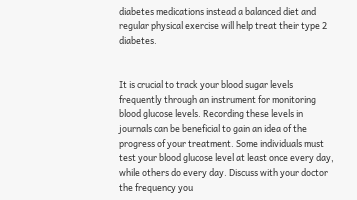diabetes medications instead a balanced diet and regular physical exercise will help treat their type 2 diabetes.


It is crucial to track your blood sugar levels frequently through an instrument for monitoring blood glucose levels. Recording these levels in journals can be beneficial to gain an idea of the progress of your treatment. Some individuals must test your blood glucose level at least once every day, while others do every day. Discuss with your doctor the frequency you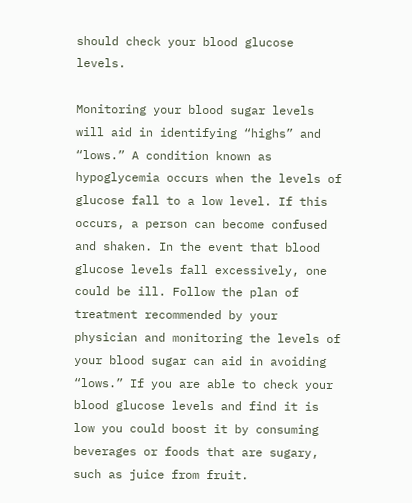should check your blood glucose levels.

Monitoring your blood sugar levels will aid in identifying “highs” and “lows.” A condition known as hypoglycemia occurs when the levels of glucose fall to a low level. If this occurs, a person can become confused and shaken. In the event that blood glucose levels fall excessively, one could be ill. Follow the plan of treatment recommended by your physician and monitoring the levels of your blood sugar can aid in avoiding “lows.” If you are able to check your blood glucose levels and find it is low you could boost it by consuming beverages or foods that are sugary, such as juice from fruit.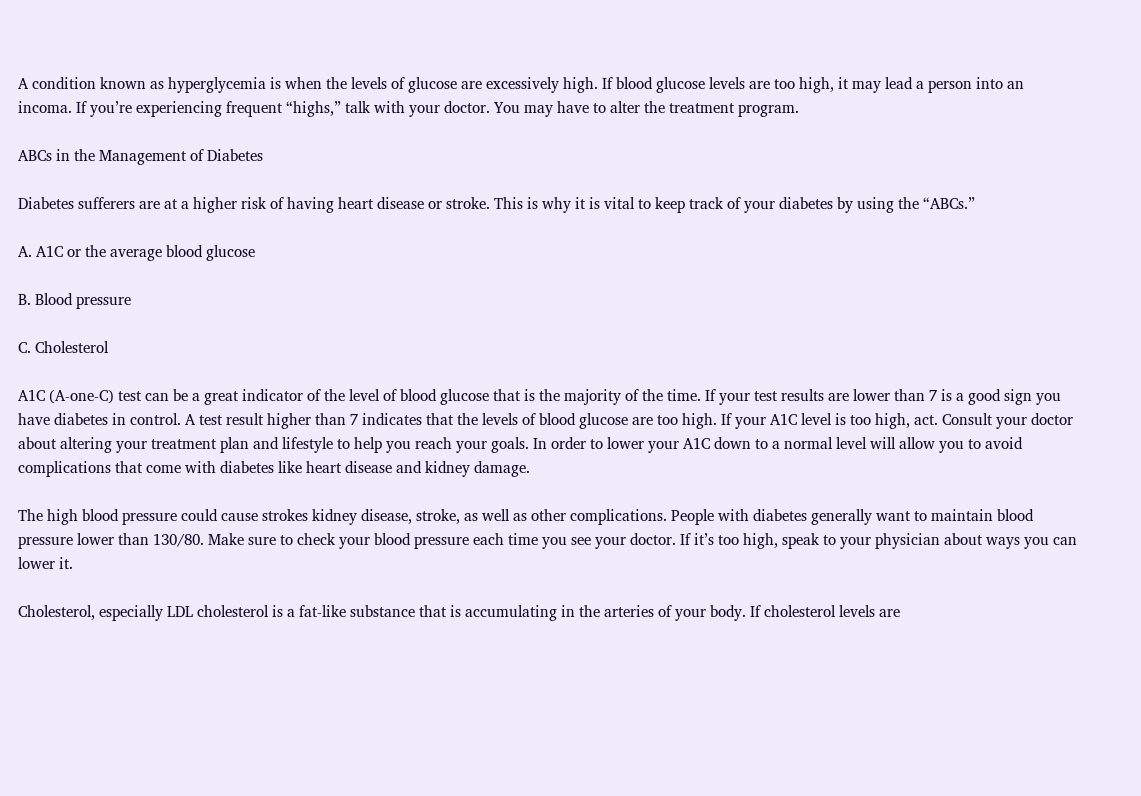A condition known as hyperglycemia is when the levels of glucose are excessively high. If blood glucose levels are too high, it may lead a person into an incoma. If you’re experiencing frequent “highs,” talk with your doctor. You may have to alter the treatment program.

ABCs in the Management of Diabetes

Diabetes sufferers are at a higher risk of having heart disease or stroke. This is why it is vital to keep track of your diabetes by using the “ABCs.”

A. A1C or the average blood glucose

B. Blood pressure

C. Cholesterol

A1C (A-one-C) test can be a great indicator of the level of blood glucose that is the majority of the time. If your test results are lower than 7 is a good sign you have diabetes in control. A test result higher than 7 indicates that the levels of blood glucose are too high. If your A1C level is too high, act. Consult your doctor about altering your treatment plan and lifestyle to help you reach your goals. In order to lower your A1C down to a normal level will allow you to avoid complications that come with diabetes like heart disease and kidney damage.

The high blood pressure could cause strokes kidney disease, stroke, as well as other complications. People with diabetes generally want to maintain blood pressure lower than 130/80. Make sure to check your blood pressure each time you see your doctor. If it’s too high, speak to your physician about ways you can lower it.

Cholesterol, especially LDL cholesterol is a fat-like substance that is accumulating in the arteries of your body. If cholesterol levels are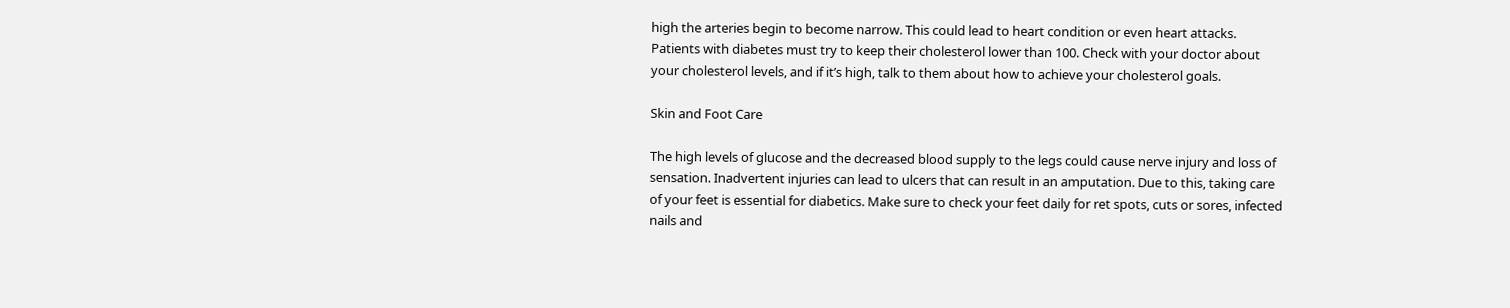high the arteries begin to become narrow. This could lead to heart condition or even heart attacks. Patients with diabetes must try to keep their cholesterol lower than 100. Check with your doctor about your cholesterol levels, and if it’s high, talk to them about how to achieve your cholesterol goals.

Skin and Foot Care

The high levels of glucose and the decreased blood supply to the legs could cause nerve injury and loss of sensation. Inadvertent injuries can lead to ulcers that can result in an amputation. Due to this, taking care of your feet is essential for diabetics. Make sure to check your feet daily for ret spots, cuts or sores, infected nails and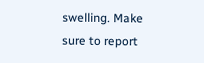swelling. Make sure to report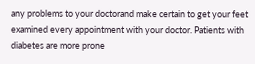any problems to your doctorand make certain to get your feet examined every appointment with your doctor. Patients with diabetes are more prone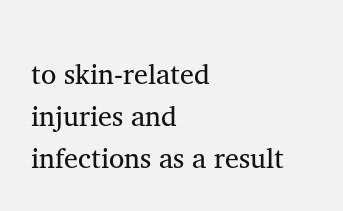to skin-related injuries and infections as a result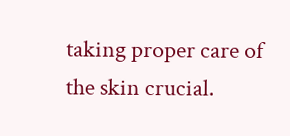taking proper care of the skin crucial.